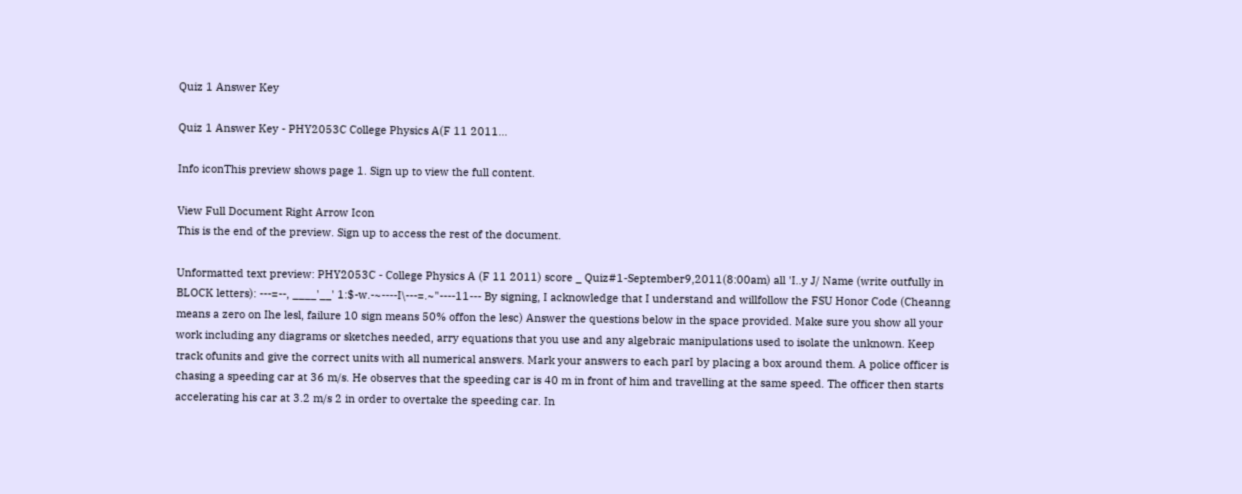Quiz 1 Answer Key

Quiz 1 Answer Key - PHY2053C College Physics A(F 11 2011...

Info iconThis preview shows page 1. Sign up to view the full content.

View Full Document Right Arrow Icon
This is the end of the preview. Sign up to access the rest of the document.

Unformatted text preview: PHY2053C - College Physics A (F 11 2011) score _ Quiz#1-September9,2011(8:00am) all 'I..y J/ Name (write outfully in BLOCK letters): ---=--, ____'__' 1:$-w.-~----I\---=.~"----11--- By signing, I acknowledge that I understand and willfollow the FSU Honor Code (Cheanng means a zero on Ihe lesl, failure 10 sign means 50% offon the lesc) Answer the questions below in the space provided. Make sure you show all your work including any diagrams or sketches needed, arry equations that you use and any algebraic manipulations used to isolate the unknown. Keep track ofunits and give the correct units with all numerical answers. Mark your answers to each parI by placing a box around them. A police officer is chasing a speeding car at 36 m/s. He observes that the speeding car is 40 m in front of him and travelling at the same speed. The officer then starts accelerating his car at 3.2 m/s 2 in order to overtake the speeding car. In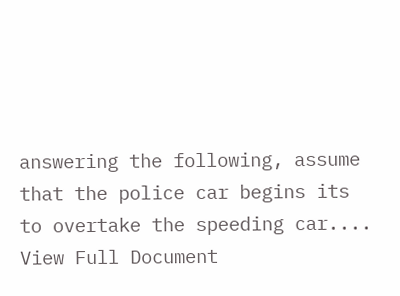answering the following, assume that the police car begins its to overtake the speeding car....
View Full Document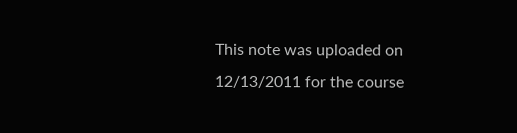This note was uploaded on 12/13/2011 for the course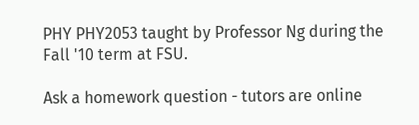PHY PHY2053 taught by Professor Ng during the Fall '10 term at FSU.

Ask a homework question - tutors are online